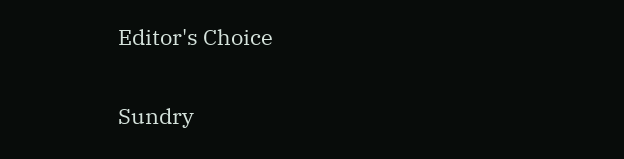Editor's Choice

Sundry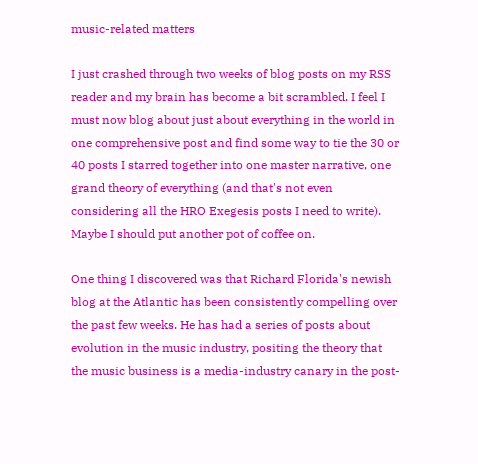music-related matters

I just crashed through two weeks of blog posts on my RSS reader and my brain has become a bit scrambled. I feel I must now blog about just about everything in the world in one comprehensive post and find some way to tie the 30 or 40 posts I starred together into one master narrative, one grand theory of everything (and that's not even considering all the HRO Exegesis posts I need to write). Maybe I should put another pot of coffee on.

One thing I discovered was that Richard Florida's newish blog at the Atlantic has been consistently compelling over the past few weeks. He has had a series of posts about evolution in the music industry, positing the theory that the music business is a media-industry canary in the post-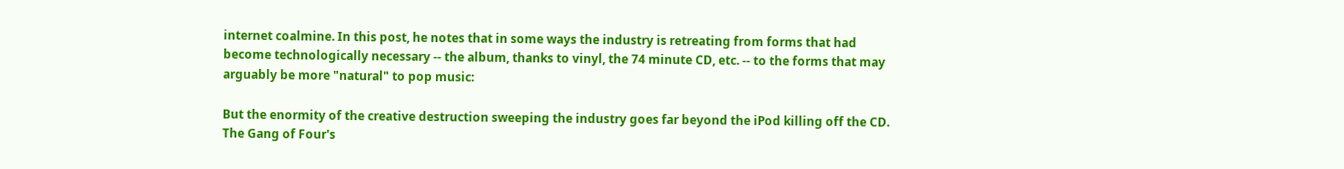internet coalmine. In this post, he notes that in some ways the industry is retreating from forms that had become technologically necessary -- the album, thanks to vinyl, the 74 minute CD, etc. -- to the forms that may arguably be more "natural" to pop music:

But the enormity of the creative destruction sweeping the industry goes far beyond the iPod killing off the CD. The Gang of Four's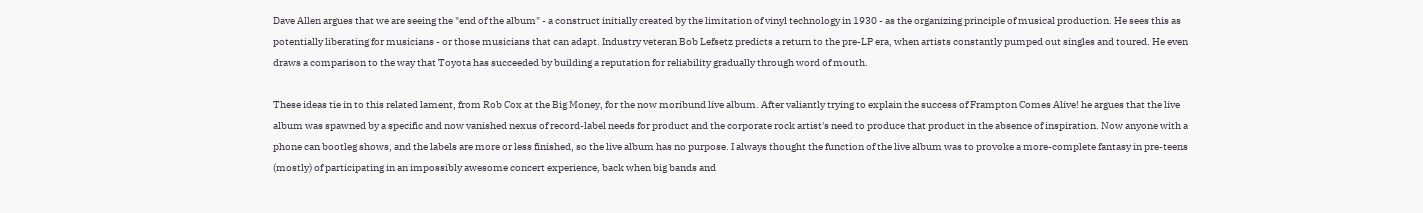Dave Allen argues that we are seeing the "end of the album" - a construct initially created by the limitation of vinyl technology in 1930 - as the organizing principle of musical production. He sees this as potentially liberating for musicians - or those musicians that can adapt. Industry veteran Bob Lefsetz predicts a return to the pre-LP era, when artists constantly pumped out singles and toured. He even draws a comparison to the way that Toyota has succeeded by building a reputation for reliability gradually through word of mouth.

These ideas tie in to this related lament, from Rob Cox at the Big Money, for the now moribund live album. After valiantly trying to explain the success of Frampton Comes Alive! he argues that the live album was spawned by a specific and now vanished nexus of record-label needs for product and the corporate rock artist's need to produce that product in the absence of inspiration. Now anyone with a phone can bootleg shows, and the labels are more or less finished, so the live album has no purpose. I always thought the function of the live album was to provoke a more-complete fantasy in pre-teens (mostly) of participating in an impossibly awesome concert experience, back when big bands and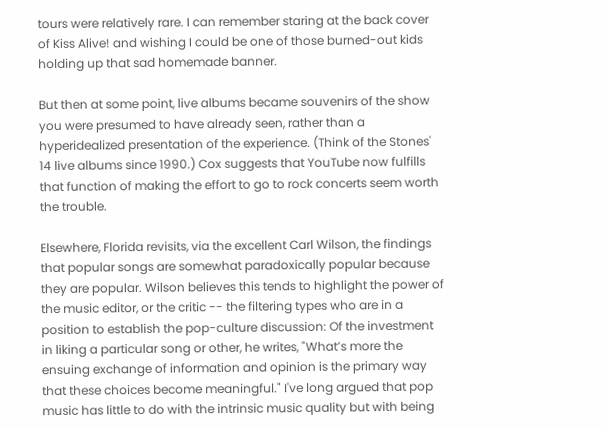tours were relatively rare. I can remember staring at the back cover of Kiss Alive! and wishing I could be one of those burned-out kids holding up that sad homemade banner.

But then at some point, live albums became souvenirs of the show you were presumed to have already seen, rather than a hyperidealized presentation of the experience. (Think of the Stones' 14 live albums since 1990.) Cox suggests that YouTube now fulfills that function of making the effort to go to rock concerts seem worth the trouble.

Elsewhere, Florida revisits, via the excellent Carl Wilson, the findings that popular songs are somewhat paradoxically popular because they are popular. Wilson believes this tends to highlight the power of the music editor, or the critic -- the filtering types who are in a position to establish the pop-culture discussion: Of the investment in liking a particular song or other, he writes, "What’s more the ensuing exchange of information and opinion is the primary way that these choices become meaningful." I've long argued that pop music has little to do with the intrinsic music quality but with being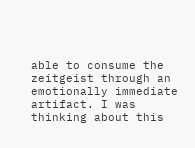able to consume the zeitgeist through an emotionally immediate artifact. I was thinking about this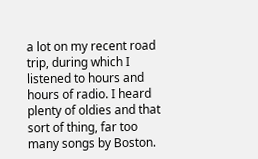a lot on my recent road trip, during which I listened to hours and hours of radio. I heard plenty of oldies and that sort of thing, far too many songs by Boston.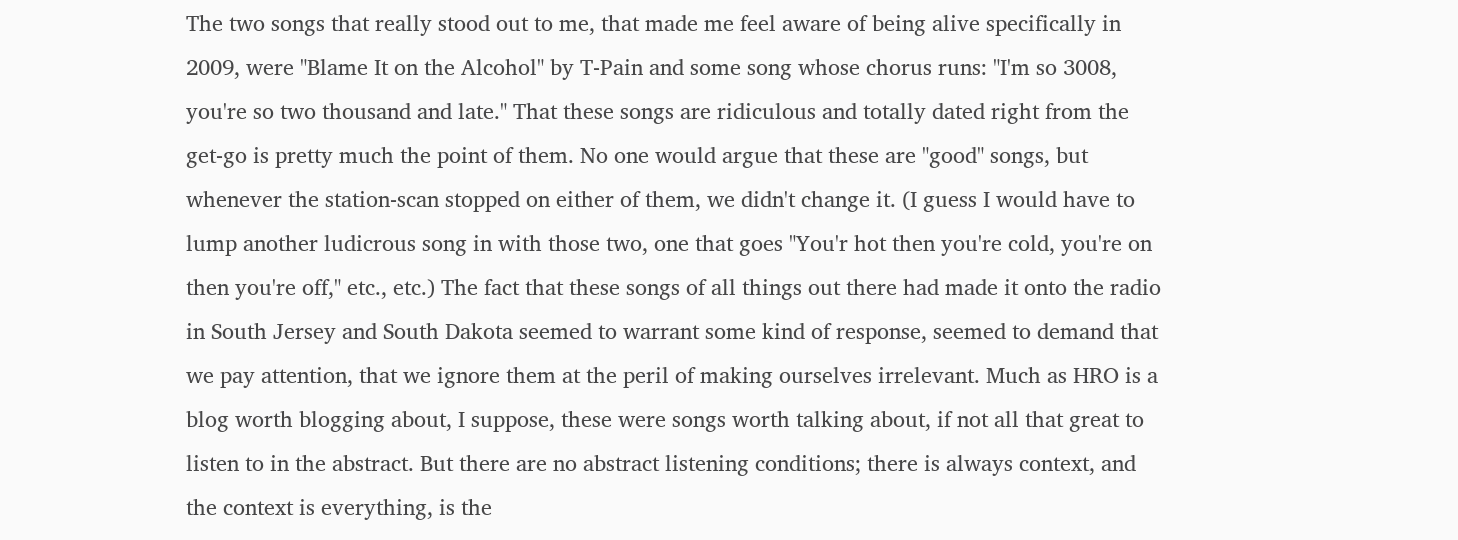The two songs that really stood out to me, that made me feel aware of being alive specifically in 2009, were "Blame It on the Alcohol" by T-Pain and some song whose chorus runs: "I'm so 3008, you're so two thousand and late." That these songs are ridiculous and totally dated right from the get-go is pretty much the point of them. No one would argue that these are "good" songs, but whenever the station-scan stopped on either of them, we didn't change it. (I guess I would have to lump another ludicrous song in with those two, one that goes "You'r hot then you're cold, you're on then you're off," etc., etc.) The fact that these songs of all things out there had made it onto the radio in South Jersey and South Dakota seemed to warrant some kind of response, seemed to demand that we pay attention, that we ignore them at the peril of making ourselves irrelevant. Much as HRO is a blog worth blogging about, I suppose, these were songs worth talking about, if not all that great to listen to in the abstract. But there are no abstract listening conditions; there is always context, and the context is everything, is the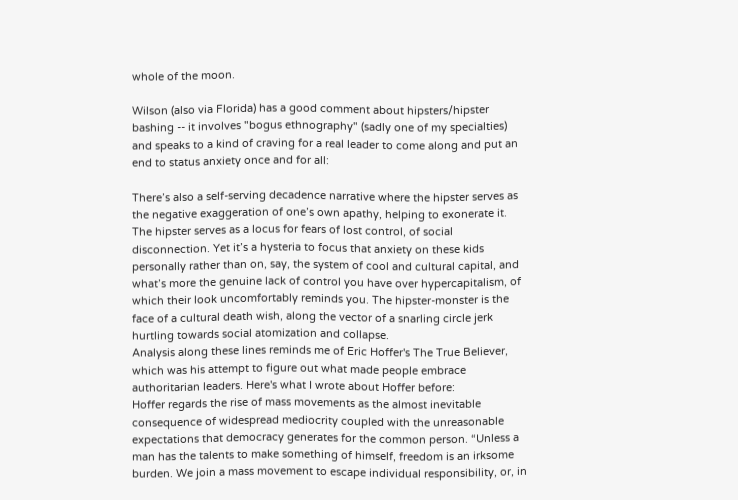whole of the moon.

Wilson (also via Florida) has a good comment about hipsters/hipster bashing -- it involves "bogus ethnography" (sadly one of my specialties) and speaks to a kind of craving for a real leader to come along and put an end to status anxiety once and for all:

There’s also a self-serving decadence narrative where the hipster serves as the negative exaggeration of one’s own apathy, helping to exonerate it. The hipster serves as a locus for fears of lost control, of social disconnection. Yet it’s a hysteria to focus that anxiety on these kids personally rather than on, say, the system of cool and cultural capital, and what’s more the genuine lack of control you have over hypercapitalism, of which their look uncomfortably reminds you. The hipster-monster is the face of a cultural death wish, along the vector of a snarling circle jerk hurtling towards social atomization and collapse.
Analysis along these lines reminds me of Eric Hoffer's The True Believer, which was his attempt to figure out what made people embrace authoritarian leaders. Here's what I wrote about Hoffer before:
Hoffer regards the rise of mass movements as the almost inevitable consequence of widespread mediocrity coupled with the unreasonable expectations that democracy generates for the common person. “Unless a man has the talents to make something of himself, freedom is an irksome burden. We join a mass movement to escape individual responsibility, or, in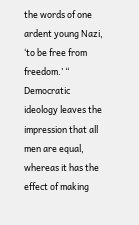the words of one ardent young Nazi, ‘to be free from freedom.’ “ Democratic ideology leaves the impression that all men are equal, whereas it has the effect of making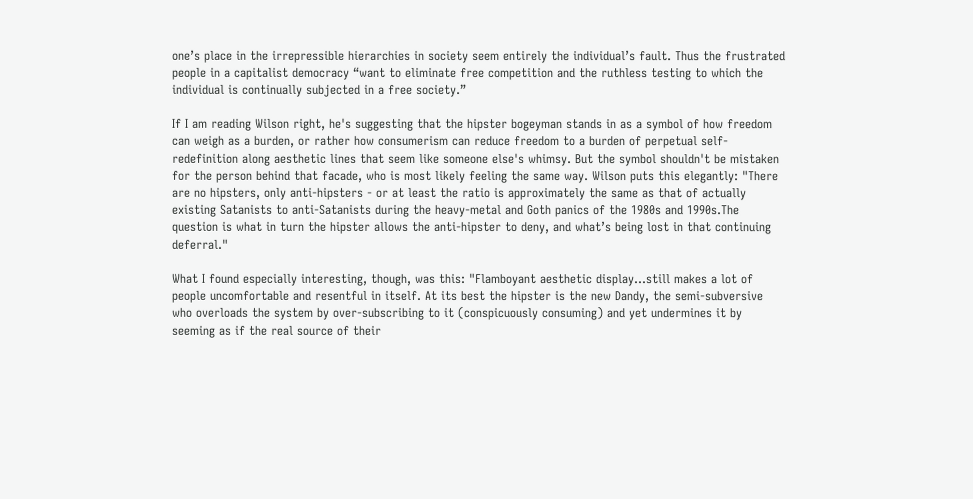one’s place in the irrepressible hierarchies in society seem entirely the individual’s fault. Thus the frustrated people in a capitalist democracy “want to eliminate free competition and the ruthless testing to which the individual is continually subjected in a free society.”

If I am reading Wilson right, he's suggesting that the hipster bogeyman stands in as a symbol of how freedom can weigh as a burden, or rather how consumerism can reduce freedom to a burden of perpetual self-redefinition along aesthetic lines that seem like someone else's whimsy. But the symbol shouldn't be mistaken for the person behind that facade, who is most likely feeling the same way. Wilson puts this elegantly: "There are no hipsters, only anti-hipsters - or at least the ratio is approximately the same as that of actually existing Satanists to anti-Satanists during the heavy-metal and Goth panics of the 1980s and 1990s.The question is what in turn the hipster allows the anti-hipster to deny, and what’s being lost in that continuing deferral."

What I found especially interesting, though, was this: "Flamboyant aesthetic display...still makes a lot of people uncomfortable and resentful in itself. At its best the hipster is the new Dandy, the semi-subversive who overloads the system by over-subscribing to it (conspicuously consuming) and yet undermines it by seeming as if the real source of their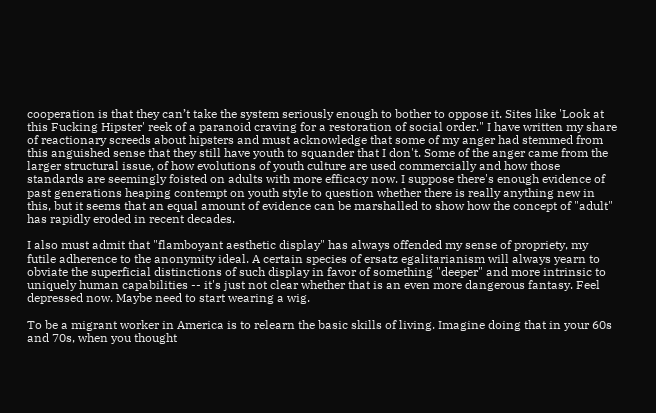cooperation is that they can’t take the system seriously enough to bother to oppose it. Sites like 'Look at this Fucking Hipster' reek of a paranoid craving for a restoration of social order." I have written my share of reactionary screeds about hipsters and must acknowledge that some of my anger had stemmed from this anguished sense that they still have youth to squander that I don't. Some of the anger came from the larger structural issue, of how evolutions of youth culture are used commercially and how those standards are seemingly foisted on adults with more efficacy now. I suppose there's enough evidence of past generations heaping contempt on youth style to question whether there is really anything new in this, but it seems that an equal amount of evidence can be marshalled to show how the concept of "adult" has rapidly eroded in recent decades.

I also must admit that "flamboyant aesthetic display" has always offended my sense of propriety, my futile adherence to the anonymity ideal. A certain species of ersatz egalitarianism will always yearn to obviate the superficial distinctions of such display in favor of something "deeper" and more intrinsic to uniquely human capabilities -- it's just not clear whether that is an even more dangerous fantasy. Feel depressed now. Maybe need to start wearing a wig.

To be a migrant worker in America is to relearn the basic skills of living. Imagine doing that in your 60s and 70s, when you thought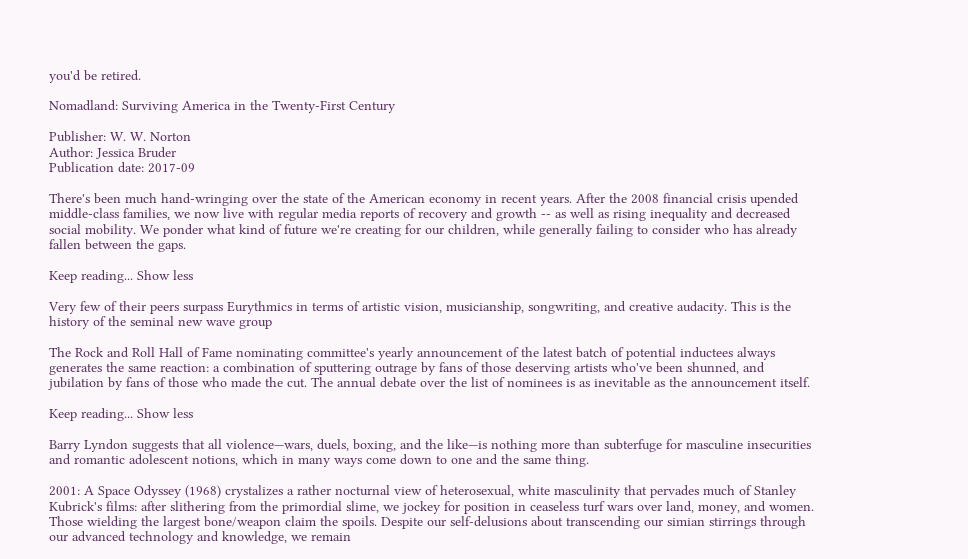you'd be retired.

Nomadland: Surviving America in the Twenty-First Century

Publisher: W. W. Norton
Author: Jessica Bruder
Publication date: 2017-09

There's been much hand-wringing over the state of the American economy in recent years. After the 2008 financial crisis upended middle-class families, we now live with regular media reports of recovery and growth -- as well as rising inequality and decreased social mobility. We ponder what kind of future we're creating for our children, while generally failing to consider who has already fallen between the gaps.

Keep reading... Show less

Very few of their peers surpass Eurythmics in terms of artistic vision, musicianship, songwriting, and creative audacity. This is the history of the seminal new wave group

The Rock and Roll Hall of Fame nominating committee's yearly announcement of the latest batch of potential inductees always generates the same reaction: a combination of sputtering outrage by fans of those deserving artists who've been shunned, and jubilation by fans of those who made the cut. The annual debate over the list of nominees is as inevitable as the announcement itself.

Keep reading... Show less

Barry Lyndon suggests that all violence—wars, duels, boxing, and the like—is nothing more than subterfuge for masculine insecurities and romantic adolescent notions, which in many ways come down to one and the same thing.

2001: A Space Odyssey (1968) crystalizes a rather nocturnal view of heterosexual, white masculinity that pervades much of Stanley Kubrick's films: after slithering from the primordial slime, we jockey for position in ceaseless turf wars over land, money, and women. Those wielding the largest bone/weapon claim the spoils. Despite our self-delusions about transcending our simian stirrings through our advanced technology and knowledge, we remain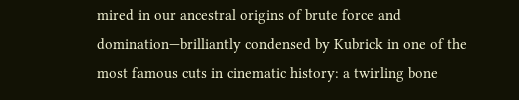mired in our ancestral origins of brute force and domination—brilliantly condensed by Kubrick in one of the most famous cuts in cinematic history: a twirling bone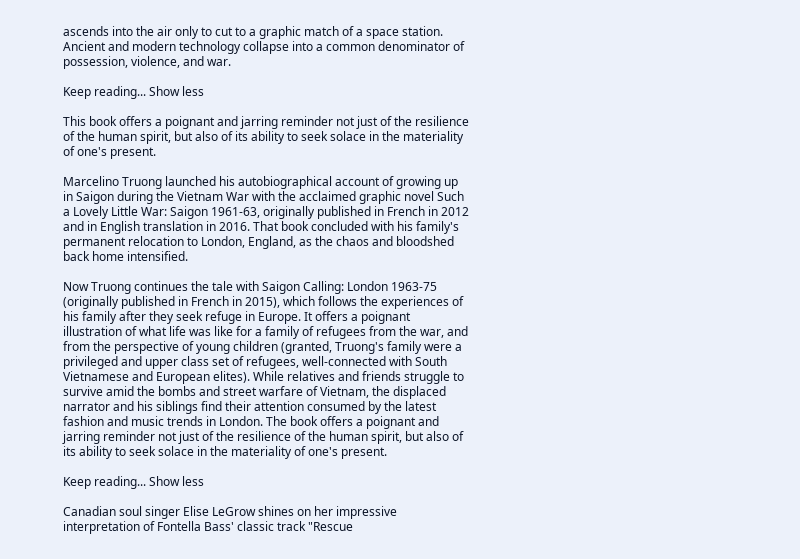ascends into the air only to cut to a graphic match of a space station. Ancient and modern technology collapse into a common denominator of possession, violence, and war.

Keep reading... Show less

This book offers a poignant and jarring reminder not just of the resilience of the human spirit, but also of its ability to seek solace in the materiality of one's present.

Marcelino Truong launched his autobiographical account of growing up in Saigon during the Vietnam War with the acclaimed graphic novel Such a Lovely Little War: Saigon 1961-63, originally published in French in 2012 and in English translation in 2016. That book concluded with his family's permanent relocation to London, England, as the chaos and bloodshed back home intensified.

Now Truong continues the tale with Saigon Calling: London 1963-75 (originally published in French in 2015), which follows the experiences of his family after they seek refuge in Europe. It offers a poignant illustration of what life was like for a family of refugees from the war, and from the perspective of young children (granted, Truong's family were a privileged and upper class set of refugees, well-connected with South Vietnamese and European elites). While relatives and friends struggle to survive amid the bombs and street warfare of Vietnam, the displaced narrator and his siblings find their attention consumed by the latest fashion and music trends in London. The book offers a poignant and jarring reminder not just of the resilience of the human spirit, but also of its ability to seek solace in the materiality of one's present.

Keep reading... Show less

Canadian soul singer Elise LeGrow shines on her impressive interpretation of Fontella Bass' classic track "Rescue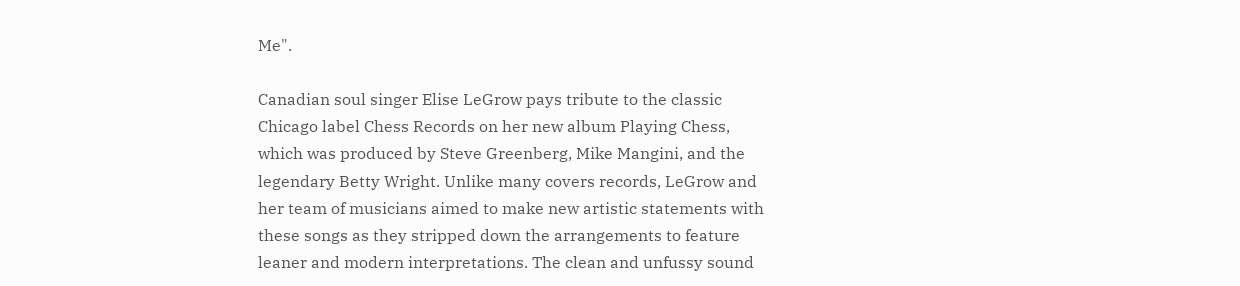Me".

Canadian soul singer Elise LeGrow pays tribute to the classic Chicago label Chess Records on her new album Playing Chess, which was produced by Steve Greenberg, Mike Mangini, and the legendary Betty Wright. Unlike many covers records, LeGrow and her team of musicians aimed to make new artistic statements with these songs as they stripped down the arrangements to feature leaner and modern interpretations. The clean and unfussy sound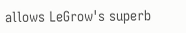allows LeGrow's superb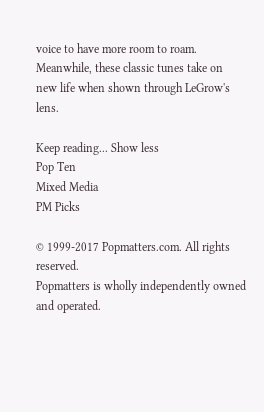voice to have more room to roam. Meanwhile, these classic tunes take on new life when shown through LeGrow's lens.

Keep reading... Show less
Pop Ten
Mixed Media
PM Picks

© 1999-2017 Popmatters.com. All rights reserved.
Popmatters is wholly independently owned and operated.